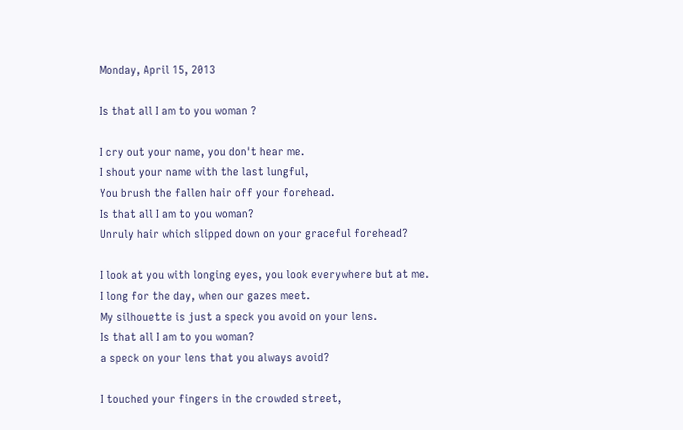Monday, April 15, 2013

Is that all I am to you woman ?

I cry out your name, you don't hear me.
I shout your name with the last lungful,
You brush the fallen hair off your forehead.
Is that all I am to you woman?
Unruly hair which slipped down on your graceful forehead?

I look at you with longing eyes, you look everywhere but at me.
I long for the day, when our gazes meet.
My silhouette is just a speck you avoid on your lens.
Is that all I am to you woman?
a speck on your lens that you always avoid?

I touched your fingers in the crowded street,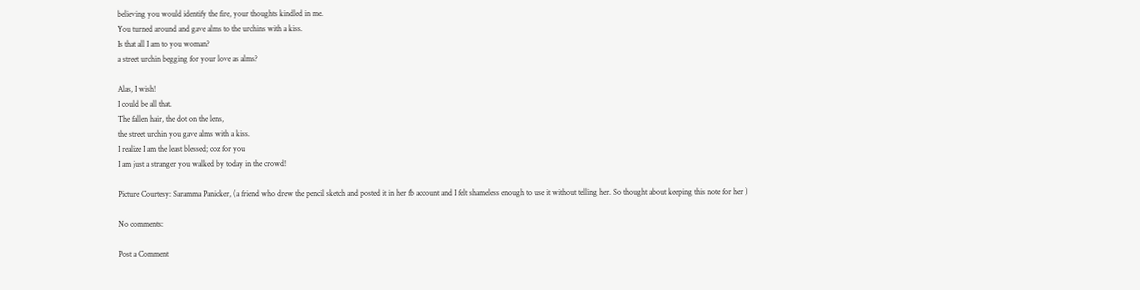believing you would identify the fire, your thoughts kindled in me.
You turned around and gave alms to the urchins with a kiss.
Is that all I am to you woman?
a street urchin begging for your love as alms?

Alas, I wish!
I could be all that.
The fallen hair, the dot on the lens,
the street urchin you gave alms with a kiss.
I realize I am the least blessed; coz for you
I am just a stranger you walked by today in the crowd!

Picture Courtesy: Saramma Panicker, (a friend who drew the pencil sketch and posted it in her fb account and I felt shameless enough to use it without telling her. So thought about keeping this note for her )

No comments:

Post a Comment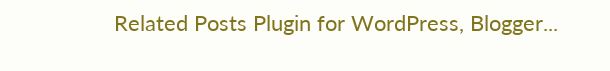Related Posts Plugin for WordPress, Blogger...